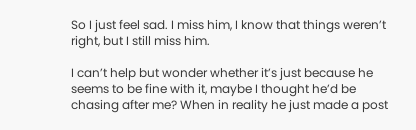So I just feel sad. I miss him, I know that things weren’t right, but I still miss him.

I can’t help but wonder whether it’s just because he seems to be fine with it, maybe I thought he’d be chasing after me? When in reality he just made a post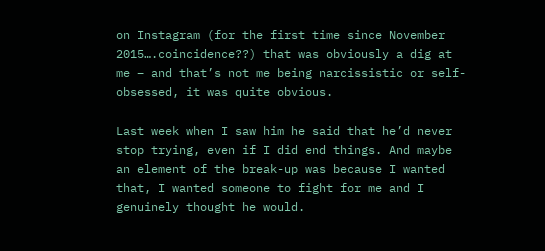on Instagram (for the first time since November 2015….coincidence??) that was obviously a dig at me – and that’s not me being narcissistic or self-obsessed, it was quite obvious.

Last week when I saw him he said that he’d never stop trying, even if I did end things. And maybe an element of the break-up was because I wanted that, I wanted someone to fight for me and I genuinely thought he would.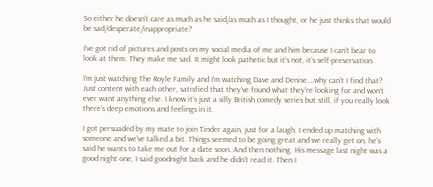So either he doesn’t care as much as he said/as much as I thought, or he just thinks that would be sad/desperate/inappropriate?

I’ve got rid of pictures and posts on my social media of me and him because I can’t bear to look at them. They make me sad. It might look pathetic but it’s not, it’s self-preservation.

I’m just watching The Royle Family and I’m watching Dave and Denise….why can’t I find that? Just content with each other, satisfied that they’ve found what they’re looking for and won’t ever want anything else. I know it’s just a silly British comedy series but still, if you really look there’s deep emotions and feelings in it.

I got persuaded by my mate to join Tinder again, just for a laugh. I ended up matching with someone and we’ve talked a bit. Things seemed to be going great and we really get on, he’s said he wants to take me out for a date soon. And then nothing. His message last night was a good night one, I said goodnight back and he didn’t read it. Then I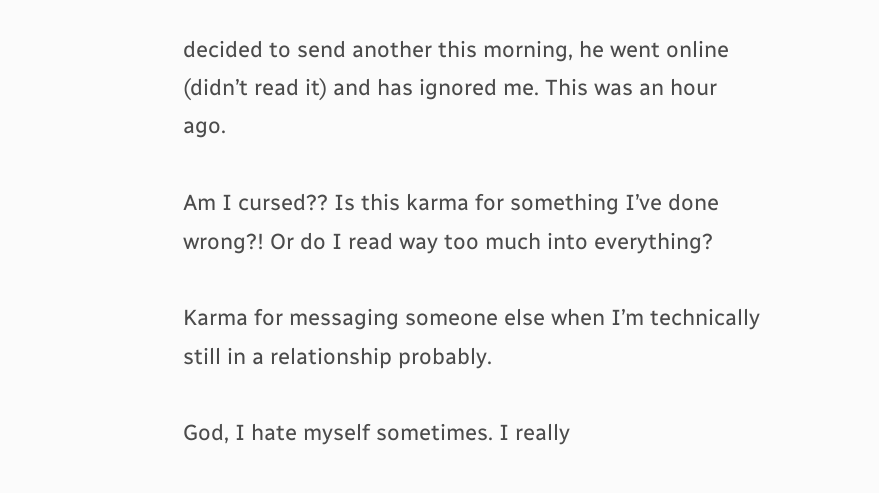decided to send another this morning, he went online (didn’t read it) and has ignored me. This was an hour ago.

Am I cursed?? Is this karma for something I’ve done wrong?! Or do I read way too much into everything?

Karma for messaging someone else when I’m technically still in a relationship probably.

God, I hate myself sometimes. I really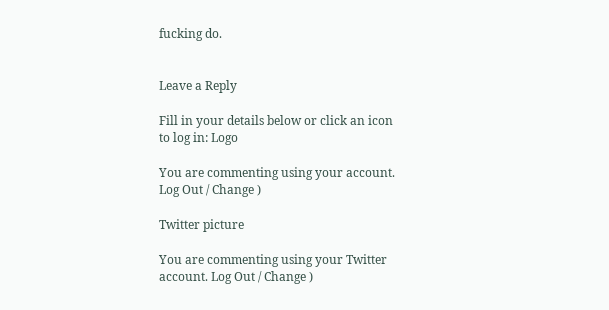fucking do.


Leave a Reply

Fill in your details below or click an icon to log in: Logo

You are commenting using your account. Log Out / Change )

Twitter picture

You are commenting using your Twitter account. Log Out / Change )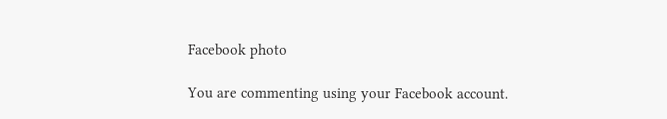Facebook photo

You are commenting using your Facebook account.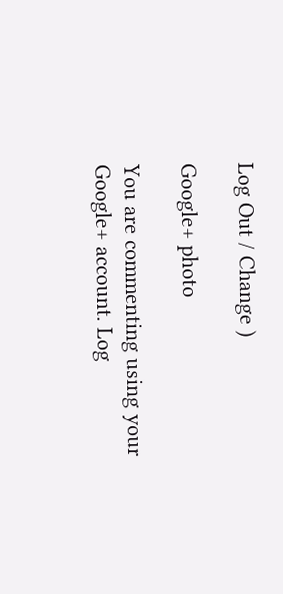Log Out / Change )

Google+ photo

You are commenting using your Google+ account. Log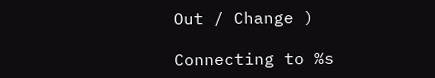Out / Change )

Connecting to %s